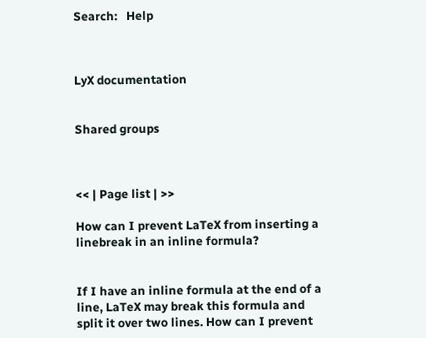Search:   Help



LyX documentation


Shared groups



<< | Page list | >>

How can I prevent LaTeX from inserting a linebreak in an inline formula?


If I have an inline formula at the end of a line, LaTeX may break this formula and split it over two lines. How can I prevent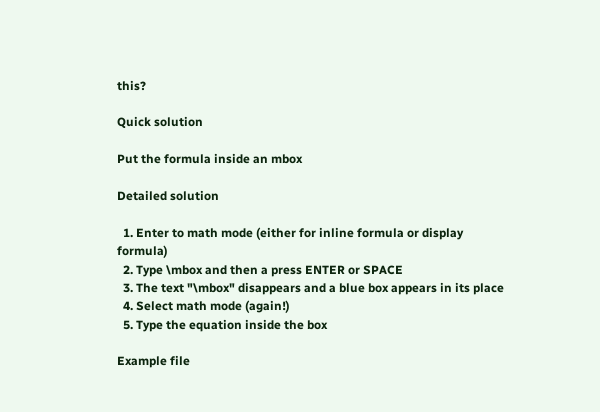this?

Quick solution

Put the formula inside an mbox

Detailed solution

  1. Enter to math mode (either for inline formula or display formula)
  2. Type \mbox and then a press ENTER or SPACE
  3. The text "\mbox" disappears and a blue box appears in its place
  4. Select math mode (again!)
  5. Type the equation inside the box

Example file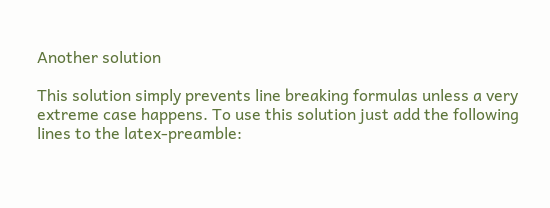Another solution

This solution simply prevents line breaking formulas unless a very extreme case happens. To use this solution just add the following lines to the latex-preamble: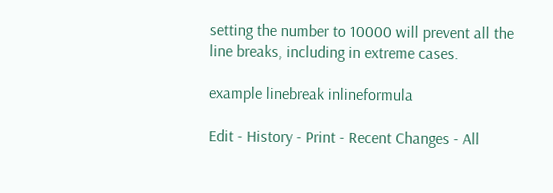setting the number to 10000 will prevent all the line breaks, including in extreme cases.

example linebreak inlineformula

Edit - History - Print - Recent Changes - All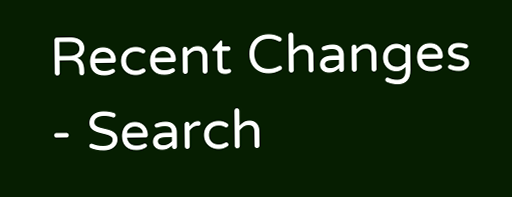Recent Changes - Search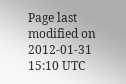Page last modified on 2012-01-31 15:10 UTC